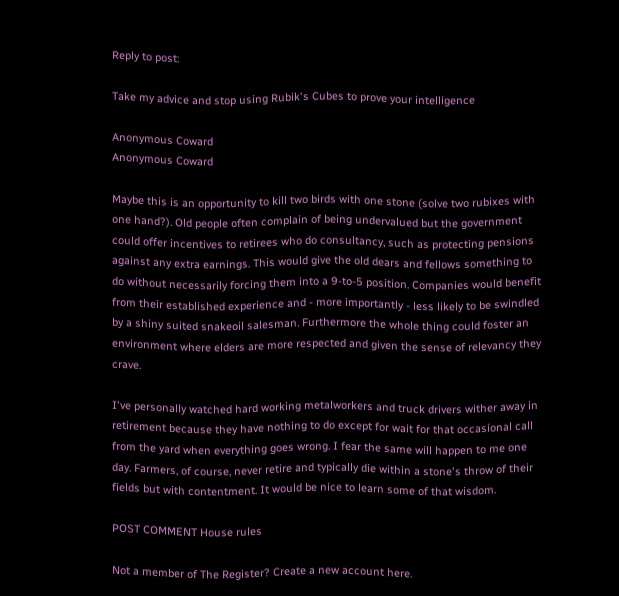Reply to post:

Take my advice and stop using Rubik's Cubes to prove your intelligence

Anonymous Coward
Anonymous Coward

Maybe this is an opportunity to kill two birds with one stone (solve two rubixes with one hand?). Old people often complain of being undervalued but the government could offer incentives to retirees who do consultancy, such as protecting pensions against any extra earnings. This would give the old dears and fellows something to do without necessarily forcing them into a 9-to-5 position. Companies would benefit from their established experience and - more importantly - less likely to be swindled by a shiny suited snakeoil salesman. Furthermore the whole thing could foster an environment where elders are more respected and given the sense of relevancy they crave.

I've personally watched hard working metalworkers and truck drivers wither away in retirement because they have nothing to do except for wait for that occasional call from the yard when everything goes wrong. I fear the same will happen to me one day. Farmers, of course, never retire and typically die within a stone's throw of their fields but with contentment. It would be nice to learn some of that wisdom.

POST COMMENT House rules

Not a member of The Register? Create a new account here.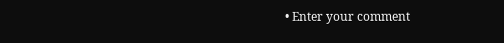• Enter your comment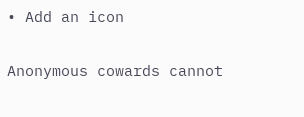• Add an icon

Anonymous cowards cannot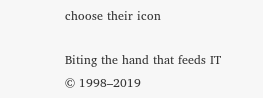choose their icon

Biting the hand that feeds IT © 1998–2019